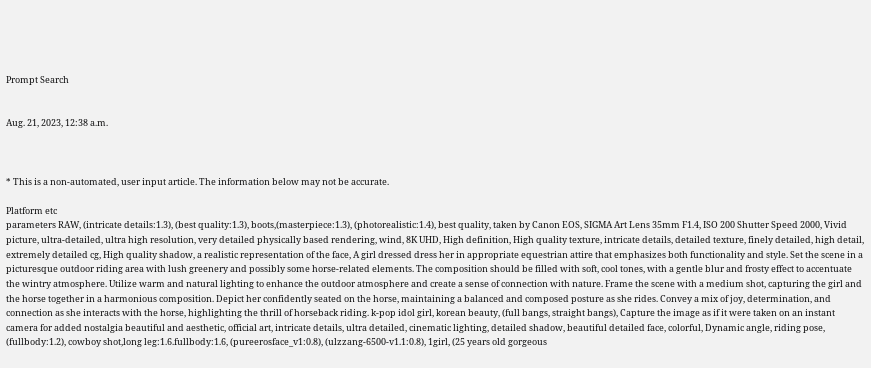Prompt Search


Aug. 21, 2023, 12:38 a.m.



* This is a non-automated, user input article. The information below may not be accurate.

Platform etc
parameters RAW, (intricate details:1.3), (best quality:1.3), boots,(masterpiece:1.3), (photorealistic:1.4), best quality, taken by Canon EOS, SIGMA Art Lens 35mm F1.4, ISO 200 Shutter Speed 2000, Vivid picture, ultra-detailed, ultra high resolution, very detailed physically based rendering, wind, 8K UHD, High definition, High quality texture, intricate details, detailed texture, finely detailed, high detail, extremely detailed cg, High quality shadow, a realistic representation of the face, A girl dressed dress her in appropriate equestrian attire that emphasizes both functionality and style. Set the scene in a picturesque outdoor riding area with lush greenery and possibly some horse-related elements. The composition should be filled with soft, cool tones, with a gentle blur and frosty effect to accentuate the wintry atmosphere. Utilize warm and natural lighting to enhance the outdoor atmosphere and create a sense of connection with nature. Frame the scene with a medium shot, capturing the girl and the horse together in a harmonious composition. Depict her confidently seated on the horse, maintaining a balanced and composed posture as she rides. Convey a mix of joy, determination, and connection as she interacts with the horse, highlighting the thrill of horseback riding. k-pop idol girl, korean beauty, (full bangs, straight bangs), Capture the image as if it were taken on an instant camera for added nostalgia beautiful and aesthetic, official art, intricate details, ultra detailed, cinematic lighting, detailed shadow, beautiful detailed face, colorful, Dynamic angle, riding pose, (fullbody:1.2), cowboy shot,long leg:1.6.fullbody:1.6, (pureerosface_v1:0.8), (ulzzang-6500-v1.1:0.8), 1girl, (25 years old gorgeous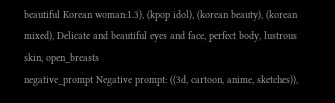beautiful Korean woman:1.3), (kpop idol), (korean beauty), (korean mixed), Delicate and beautiful eyes and face, perfect body, lustrous skin, open_breasts
negative_prompt Negative prompt: ((3d, cartoon, anime, sketches)),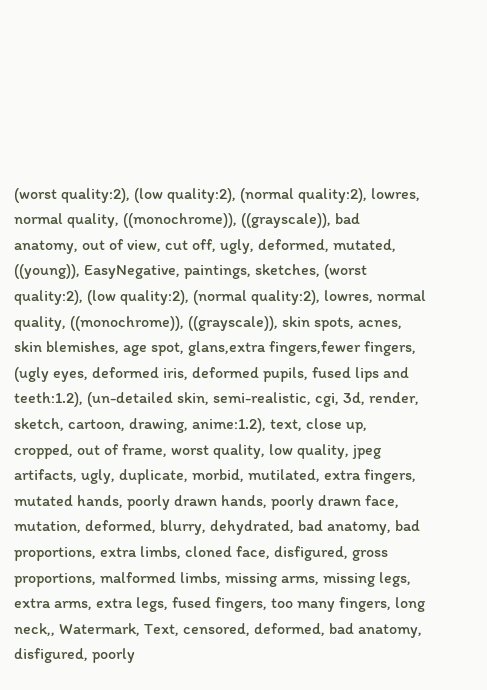(worst quality:2), (low quality:2), (normal quality:2), lowres, normal quality, ((monochrome)), ((grayscale)), bad anatomy, out of view, cut off, ugly, deformed, mutated, ((young)), EasyNegative, paintings, sketches, (worst quality:2), (low quality:2), (normal quality:2), lowres, normal quality, ((monochrome)), ((grayscale)), skin spots, acnes, skin blemishes, age spot, glans,extra fingers,fewer fingers, (ugly eyes, deformed iris, deformed pupils, fused lips and teeth:1.2), (un-detailed skin, semi-realistic, cgi, 3d, render, sketch, cartoon, drawing, anime:1.2), text, close up, cropped, out of frame, worst quality, low quality, jpeg artifacts, ugly, duplicate, morbid, mutilated, extra fingers, mutated hands, poorly drawn hands, poorly drawn face, mutation, deformed, blurry, dehydrated, bad anatomy, bad proportions, extra limbs, cloned face, disfigured, gross proportions, malformed limbs, missing arms, missing legs, extra arms, extra legs, fused fingers, too many fingers, long neck,, Watermark, Text, censored, deformed, bad anatomy, disfigured, poorly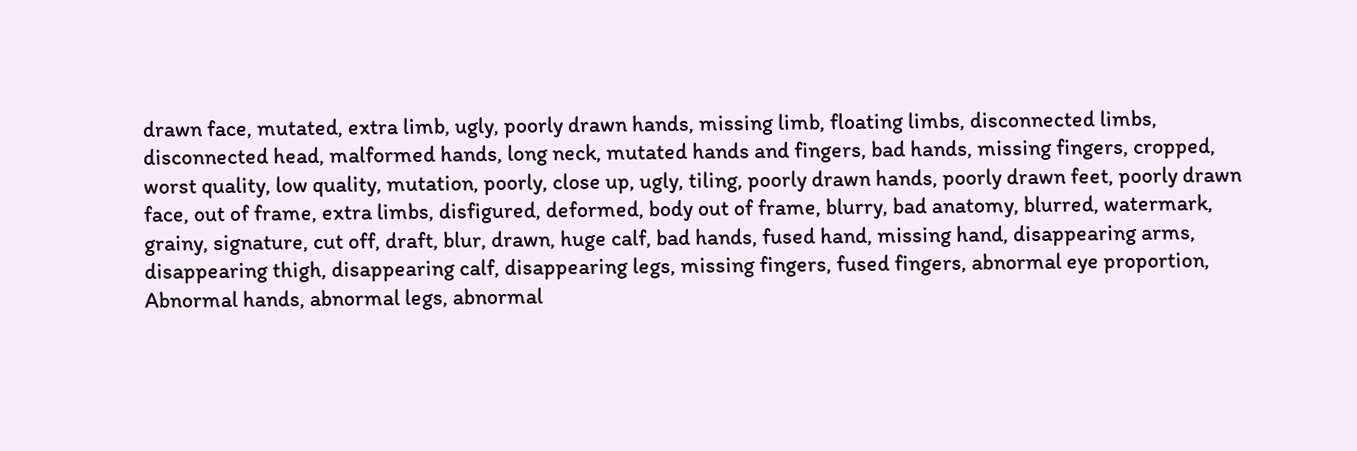drawn face, mutated, extra limb, ugly, poorly drawn hands, missing limb, floating limbs, disconnected limbs, disconnected head, malformed hands, long neck, mutated hands and fingers, bad hands, missing fingers, cropped, worst quality, low quality, mutation, poorly, close up, ugly, tiling, poorly drawn hands, poorly drawn feet, poorly drawn face, out of frame, extra limbs, disfigured, deformed, body out of frame, blurry, bad anatomy, blurred, watermark, grainy, signature, cut off, draft, blur, drawn, huge calf, bad hands, fused hand, missing hand, disappearing arms, disappearing thigh, disappearing calf, disappearing legs, missing fingers, fused fingers, abnormal eye proportion, Abnormal hands, abnormal legs, abnormal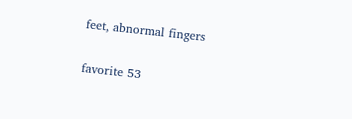feet, abnormal fingers

favorite 53